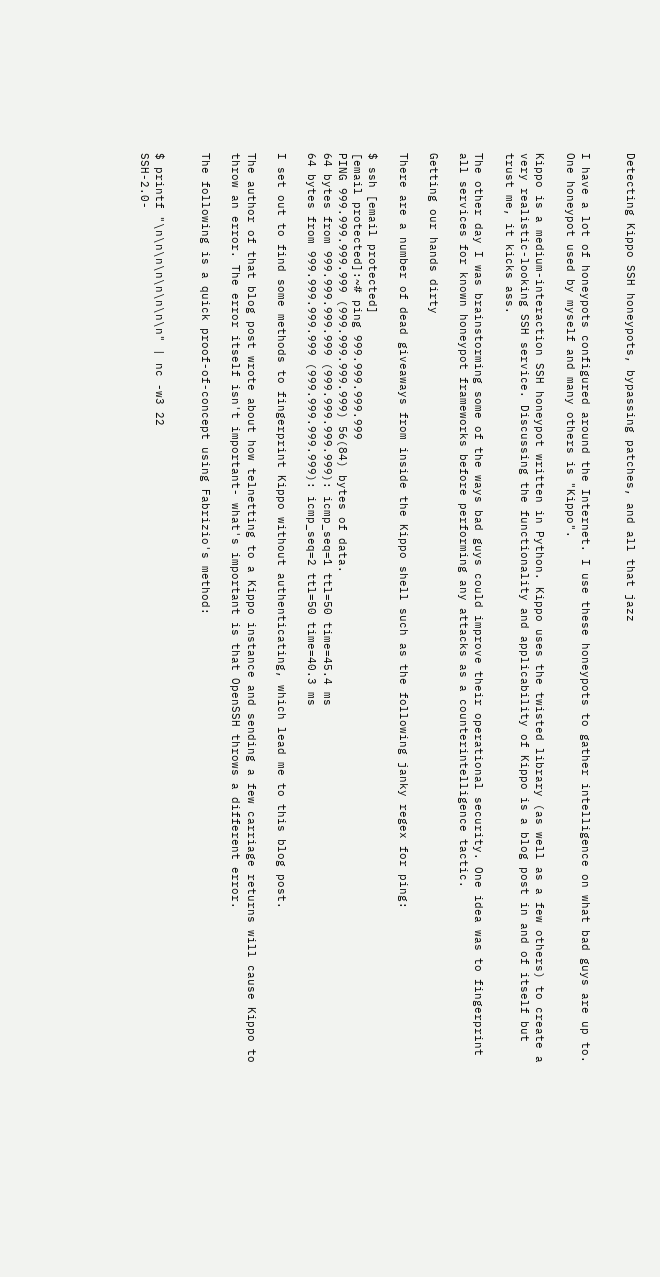Detecting Kippo SSH honeypots, bypassing patches, and all that jazz


I have a lot of honeypots configured around the Internet. I use these honeypots to gather intelligence on what bad guys are up to. One honeypot used by myself and many others is "Kippo".

Kippo is a medium-interaction SSH honeypot written in Python. Kippo uses the twisted library (as well as a few others) to create a very realistic-looking SSH service. Discussing the functionality and applicability of Kippo is a blog post in and of itself but trust me, it kicks ass.

The other day I was brainstorming some of the ways bad guys could improve their operational security. One idea was to fingerprint all services for known honeypot frameworks before performing any attacks as a counterintelligence tactic.

Getting our hands dirty

There are a number of dead giveaways from inside the Kippo shell such as the following janky regex for ping:

$ ssh [email protected]
[email protected]:~# ping 999.999.999.999
PING 999.999.999.999 (999.999.999.999) 56(84) bytes of data.
64 bytes from 999.999.999.999 (999.999.999.999): icmp_seq=1 ttl=50 time=45.4 ms
64 bytes from 999.999.999.999 (999.999.999.999): icmp_seq=2 ttl=50 time=40.3 ms

I set out to find some methods to fingerprint Kippo without authenticating, which lead me to this blog post.

The author of that blog post wrote about how telnetting to a Kippo instance and sending a few carriage returns will cause Kippo to throw an error. The error itself isn't important- what's important is that OpenSSH throws a different error.

The following is a quick proof-of-concept using Fabrizio's method:


$ printf "\n\n\n\n\n\n\n\n" | nc -w3 22
SSH-2.0-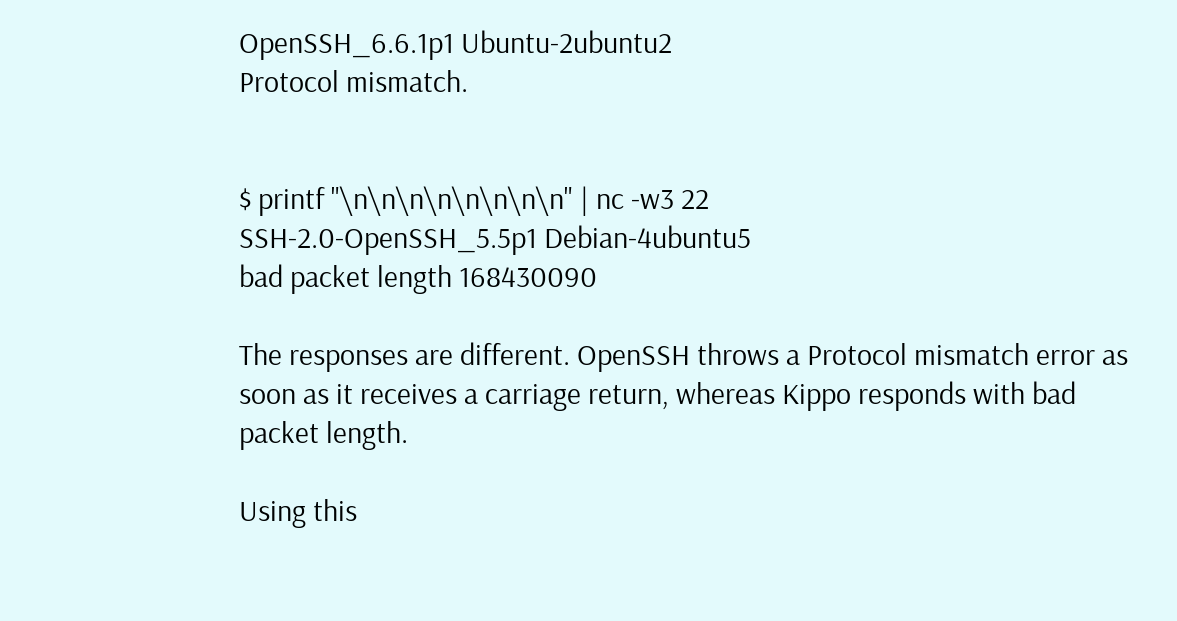OpenSSH_6.6.1p1 Ubuntu-2ubuntu2
Protocol mismatch.


$ printf "\n\n\n\n\n\n\n\n" | nc -w3 22
SSH-2.0-OpenSSH_5.5p1 Debian-4ubuntu5
bad packet length 168430090

The responses are different. OpenSSH throws a Protocol mismatch error as soon as it receives a carriage return, whereas Kippo responds with bad packet length.

Using this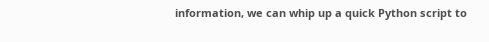information, we can whip up a quick Python script to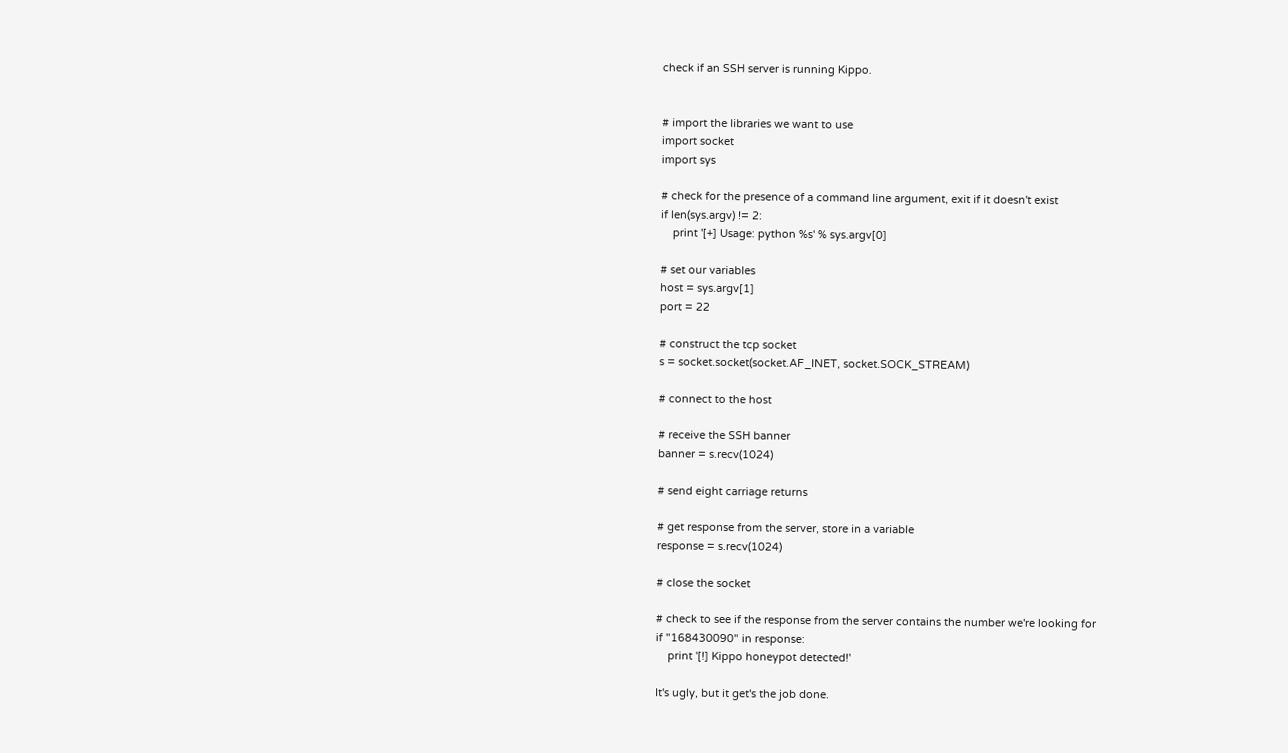check if an SSH server is running Kippo.


# import the libraries we want to use
import socket
import sys

# check for the presence of a command line argument, exit if it doesn't exist
if len(sys.argv) != 2:
    print '[+] Usage: python %s' % sys.argv[0]

# set our variables
host = sys.argv[1]
port = 22

# construct the tcp socket
s = socket.socket(socket.AF_INET, socket.SOCK_STREAM)

# connect to the host

# receive the SSH banner
banner = s.recv(1024)

# send eight carriage returns

# get response from the server, store in a variable
response = s.recv(1024)

# close the socket

# check to see if the response from the server contains the number we're looking for
if "168430090" in response:
    print '[!] Kippo honeypot detected!'

It's ugly, but it get's the job done.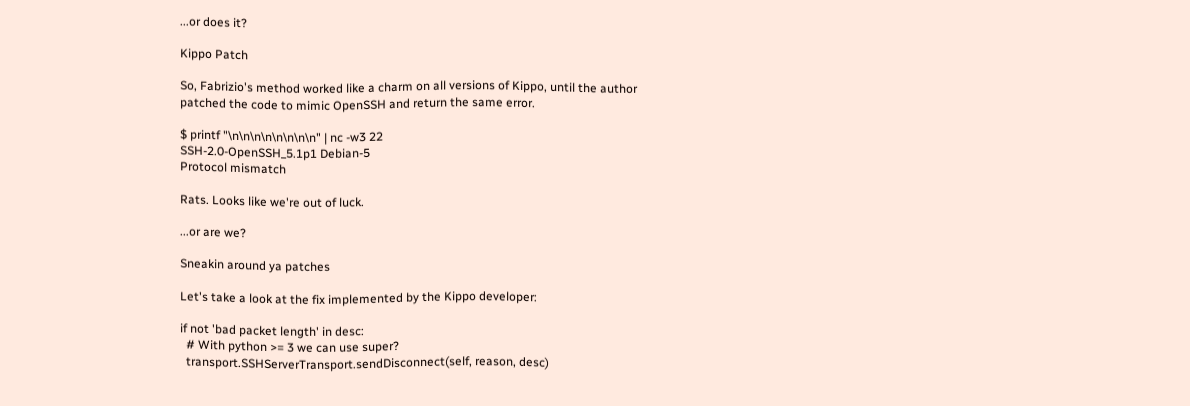...or does it?

Kippo Patch

So, Fabrizio's method worked like a charm on all versions of Kippo, until the author patched the code to mimic OpenSSH and return the same error.

$ printf "\n\n\n\n\n\n\n\n" | nc -w3 22
SSH-2.0-OpenSSH_5.1p1 Debian-5
Protocol mismatch

Rats. Looks like we're out of luck.

...or are we?

Sneakin around ya patches

Let's take a look at the fix implemented by the Kippo developer:

if not 'bad packet length' in desc:
  # With python >= 3 we can use super?
  transport.SSHServerTransport.sendDisconnect(self, reason, desc)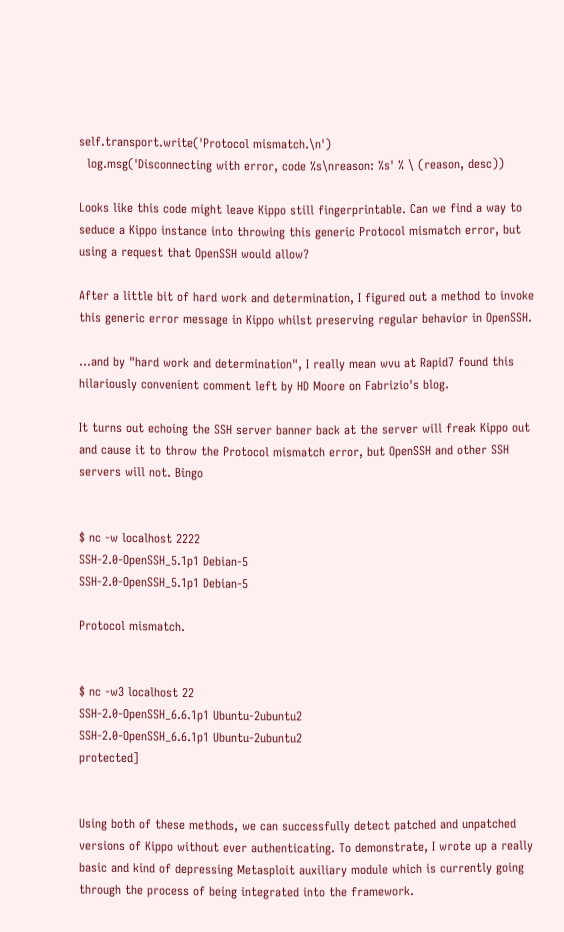self.transport.write('Protocol mismatch.\n')
  log.msg('Disconnecting with error, code %s\nreason: %s' % \ (reason, desc))

Looks like this code might leave Kippo still fingerprintable. Can we find a way to seduce a Kippo instance into throwing this generic Protocol mismatch error, but using a request that OpenSSH would allow?

After a little bit of hard work and determination, I figured out a method to invoke this generic error message in Kippo whilst preserving regular behavior in OpenSSH.

...and by "hard work and determination", I really mean wvu at Rapid7 found this hilariously convenient comment left by HD Moore on Fabrizio's blog.

It turns out echoing the SSH server banner back at the server will freak Kippo out and cause it to throw the Protocol mismatch error, but OpenSSH and other SSH servers will not. Bingo


$ nc -w localhost 2222
SSH-2.0-OpenSSH_5.1p1 Debian-5
SSH-2.0-OpenSSH_5.1p1 Debian-5

Protocol mismatch.


$ nc -w3 localhost 22
SSH-2.0-OpenSSH_6.6.1p1 Ubuntu-2ubuntu2
SSH-2.0-OpenSSH_6.6.1p1 Ubuntu-2ubuntu2
protected]


Using both of these methods, we can successfully detect patched and unpatched versions of Kippo without ever authenticating. To demonstrate, I wrote up a really basic and kind of depressing Metasploit auxiliary module which is currently going through the process of being integrated into the framework.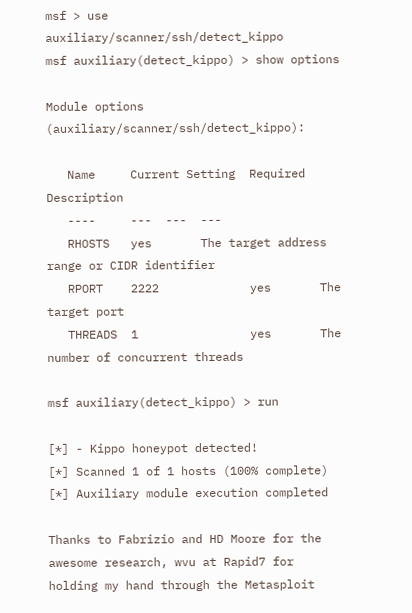msf > use auxiliary/scanner/ssh/detect_kippo
msf auxiliary(detect_kippo) > show options

Module options (auxiliary/scanner/ssh/detect_kippo):

   Name     Current Setting  Required  Description
   ----     ---  ---  ---
   RHOSTS   yes       The target address range or CIDR identifier
   RPORT    2222             yes       The target port
   THREADS  1                yes       The number of concurrent threads

msf auxiliary(detect_kippo) > run

[*] - Kippo honeypot detected!
[*] Scanned 1 of 1 hosts (100% complete)
[*] Auxiliary module execution completed

Thanks to Fabrizio and HD Moore for the awesome research, wvu at Rapid7 for holding my hand through the Metasploit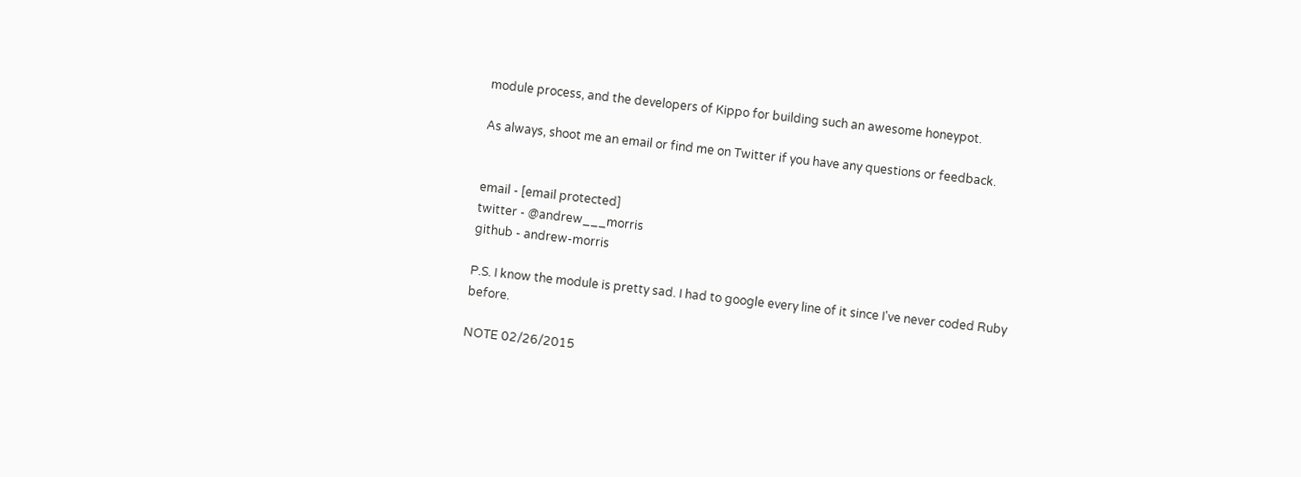module process, and the developers of Kippo for building such an awesome honeypot.

As always, shoot me an email or find me on Twitter if you have any questions or feedback.


email - [email protected]
twitter - @andrew___morris
github - andrew-morris

P.S. I know the module is pretty sad. I had to google every line of it since I've never coded Ruby before.

NOTE 02/26/2015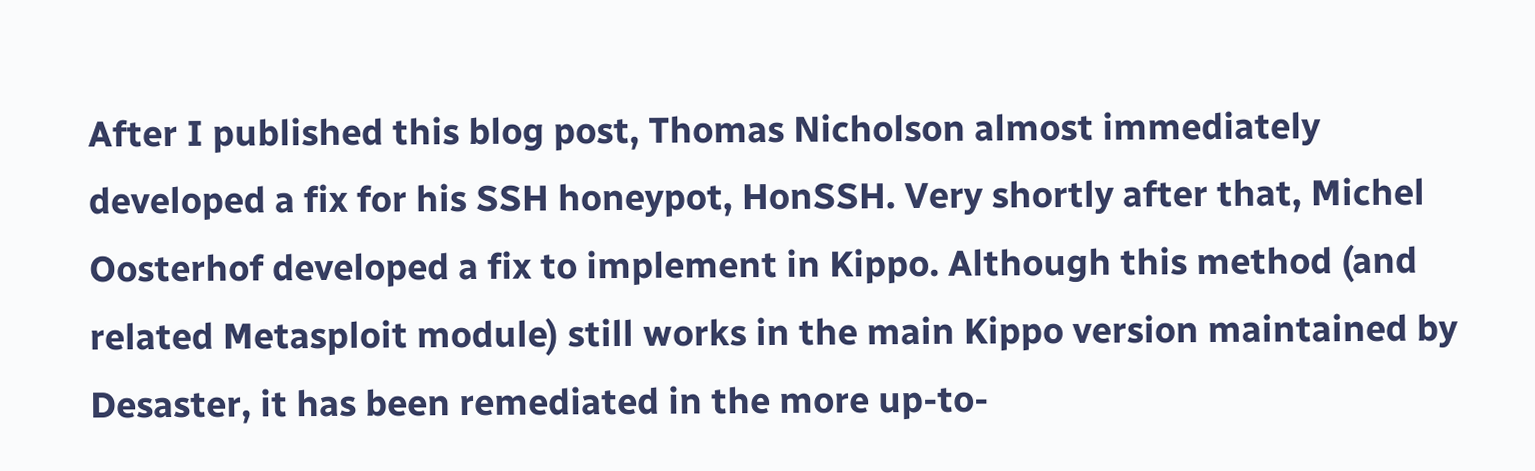After I published this blog post, Thomas Nicholson almost immediately developed a fix for his SSH honeypot, HonSSH. Very shortly after that, Michel Oosterhof developed a fix to implement in Kippo. Although this method (and related Metasploit module) still works in the main Kippo version maintained by Desaster, it has been remediated in the more up-to-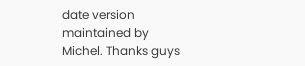date version maintained by Michel. Thanks guys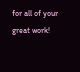for all of your great work!